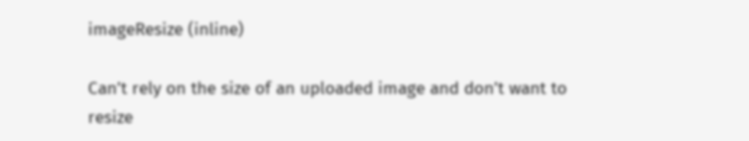imageResize (inline)

Can’t rely on the size of an uploaded image and don’t want to resize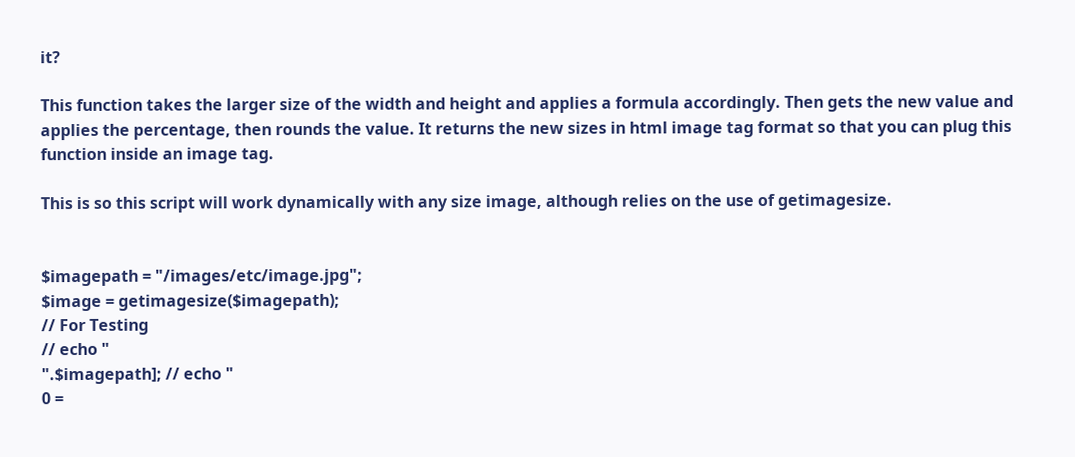it?

This function takes the larger size of the width and height and applies a formula accordingly. Then gets the new value and applies the percentage, then rounds the value. It returns the new sizes in html image tag format so that you can plug this function inside an image tag.

This is so this script will work dynamically with any size image, although relies on the use of getimagesize.


$imagepath = "/images/etc/image.jpg";
$image = getimagesize($imagepath);
// For Testing
// echo "
".$imagepath]; // echo "
0 =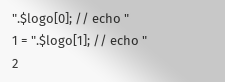".$logo[0]; // echo "
1 = ".$logo[1]; // echo "
2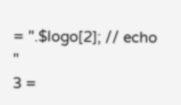= ".$logo[2]; // echo "
3 =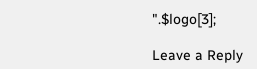".$logo[3];

Leave a Reply